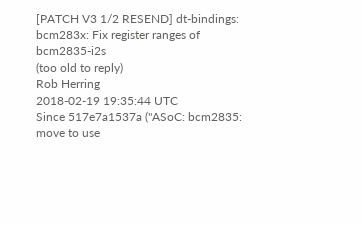[PATCH V3 1/2 RESEND] dt-bindings: bcm283x: Fix register ranges of bcm2835-i2s
(too old to reply)
Rob Herring
2018-02-19 19:35:44 UTC
Since 517e7a1537a ("ASoC: bcm2835: move to use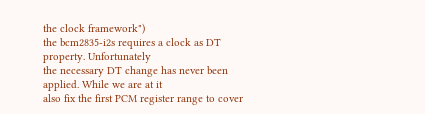the clock framework")
the bcm2835-i2s requires a clock as DT property. Unfortunately
the necessary DT change has never been applied. While we are at it
also fix the first PCM register range to cover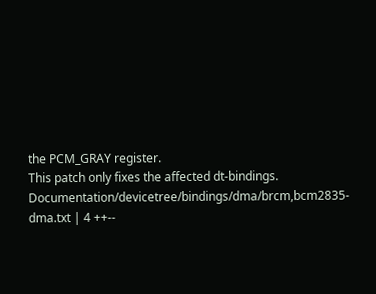the PCM_GRAY register.
This patch only fixes the affected dt-bindings.
Documentation/devicetree/bindings/dma/brcm,bcm2835-dma.txt | 4 ++--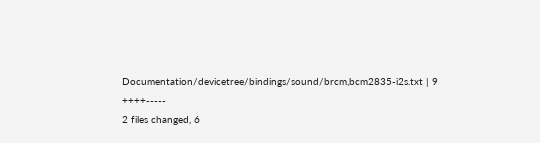Documentation/devicetree/bindings/sound/brcm,bcm2835-i2s.txt | 9 ++++-----
2 files changed, 6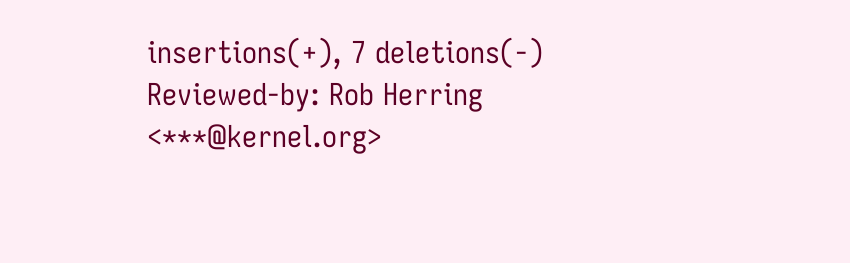insertions(+), 7 deletions(-)
Reviewed-by: Rob Herring <***@kernel.org>